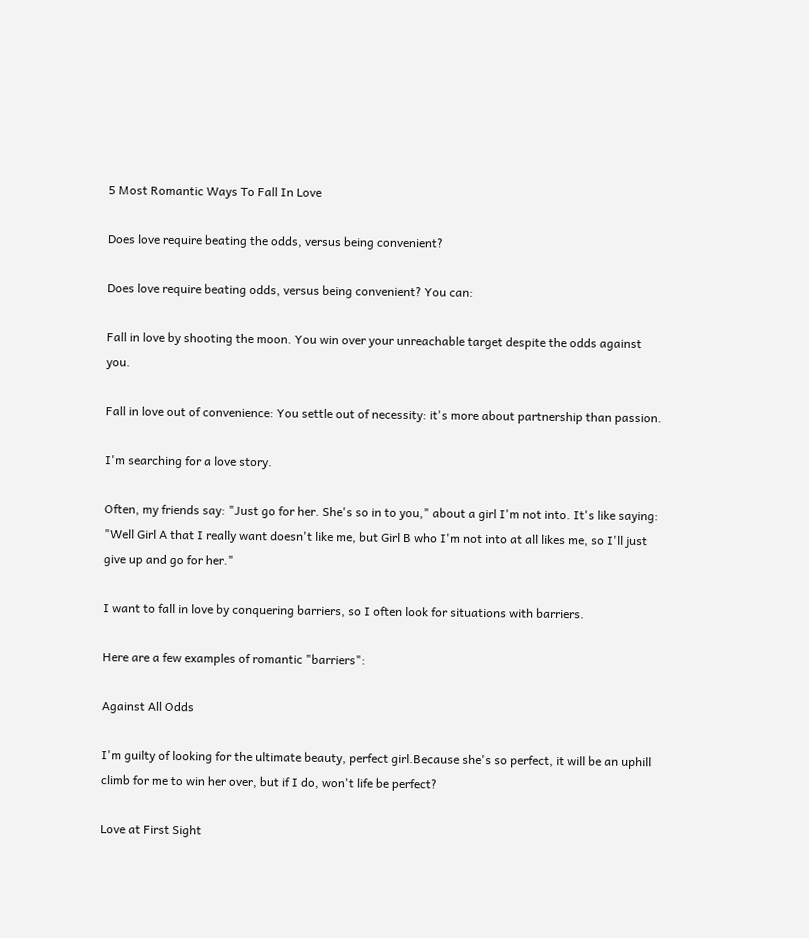5 Most Romantic Ways To Fall In Love

Does love require beating the odds, versus being convenient?

Does love require beating odds, versus being convenient? You can:

Fall in love by shooting the moon. You win over your unreachable target despite the odds against you.

Fall in love out of convenience: You settle out of necessity: it's more about partnership than passion.

I'm searching for a love story.

Often, my friends say: "Just go for her. She's so in to you," about a girl I'm not into. It's like saying: "Well Girl A that I really want doesn't like me, but Girl B who I'm not into at all likes me, so I'll just give up and go for her."

I want to fall in love by conquering barriers, so I often look for situations with barriers.

Here are a few examples of romantic "barriers":

Against All Odds

I'm guilty of looking for the ultimate beauty, perfect girl.Because she's so perfect, it will be an uphill climb for me to win her over, but if I do, won't life be perfect?

Love at First Sight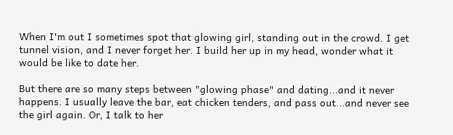When I'm out I sometimes spot that glowing girl, standing out in the crowd. I get tunnel vision, and I never forget her. I build her up in my head, wonder what it would be like to date her.

But there are so many steps between "glowing phase" and dating...and it never happens. I usually leave the bar, eat chicken tenders, and pass out...and never see the girl again. Or, I talk to her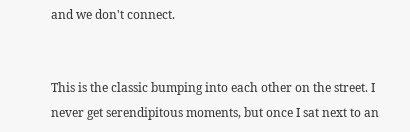and we don't connect.


This is the classic bumping into each other on the street. I never get serendipitous moments, but once I sat next to an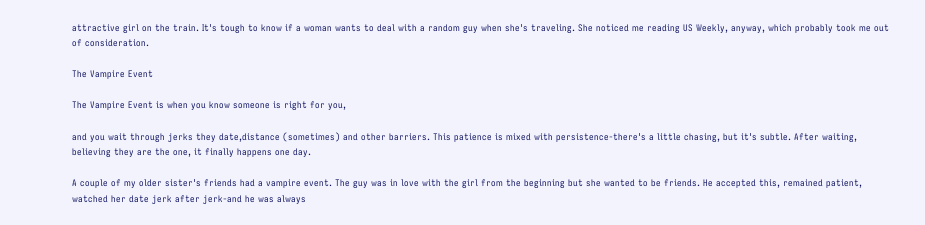attractive girl on the train. It's tough to know if a woman wants to deal with a random guy when she's traveling. She noticed me reading US Weekly, anyway, which probably took me out of consideration.

The Vampire Event

The Vampire Event is when you know someone is right for you,

and you wait through jerks they date,distance (sometimes) and other barriers. This patience is mixed with persistence-there's a little chasing, but it's subtle. After waiting, believing they are the one, it finally happens one day.

A couple of my older sister's friends had a vampire event. The guy was in love with the girl from the beginning but she wanted to be friends. He accepted this, remained patient, watched her date jerk after jerk-and he was always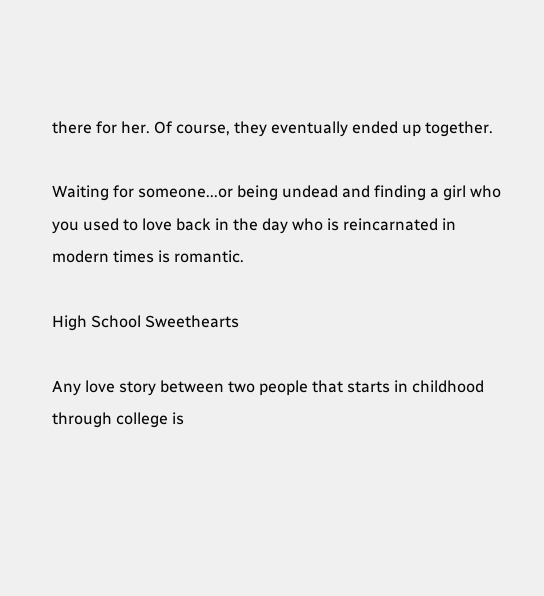there for her. Of course, they eventually ended up together.

Waiting for someone...or being undead and finding a girl who you used to love back in the day who is reincarnated in modern times is romantic.

High School Sweethearts

Any love story between two people that starts in childhood through college is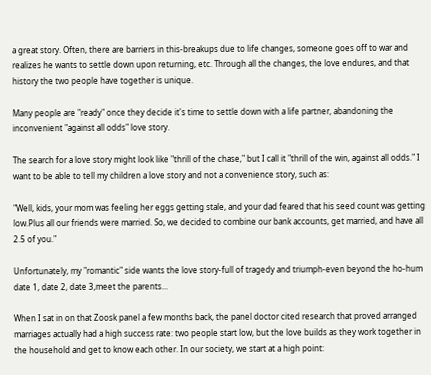a great story. Often, there are barriers in this-breakups due to life changes, someone goes off to war and realizes he wants to settle down upon returning, etc. Through all the changes, the love endures, and that history the two people have together is unique.

Many people are "ready" once they decide it's time to settle down with a life partner, abandoning the inconvenient "against all odds" love story.

The search for a love story might look like "thrill of the chase," but I call it "thrill of the win, against all odds." I want to be able to tell my children a love story and not a convenience story, such as:

"Well, kids, your mom was feeling her eggs getting stale, and your dad feared that his seed count was getting low.Plus all our friends were married. So, we decided to combine our bank accounts, get married, and have all 2.5 of you."

Unfortunately, my "romantic" side wants the love story-full of tragedy and triumph-even beyond the ho-hum date 1, date 2, date 3,meet the parents...

When I sat in on that Zoosk panel a few months back, the panel doctor cited research that proved arranged marriages actually had a high success rate: two people start low, but the love builds as they work together in the household and get to know each other. In our society, we start at a high point: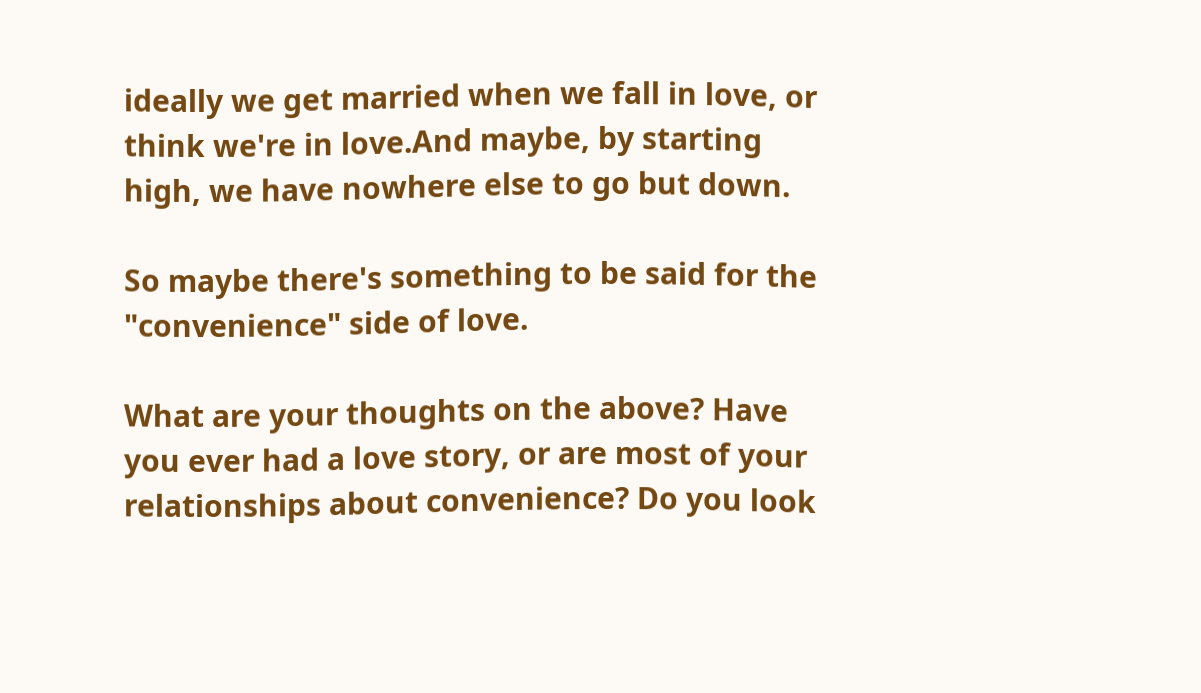ideally we get married when we fall in love, or think we're in love.And maybe, by starting high, we have nowhere else to go but down.

So maybe there's something to be said for the "convenience" side of love.

What are your thoughts on the above? Have you ever had a love story, or are most of your relationships about convenience? Do you look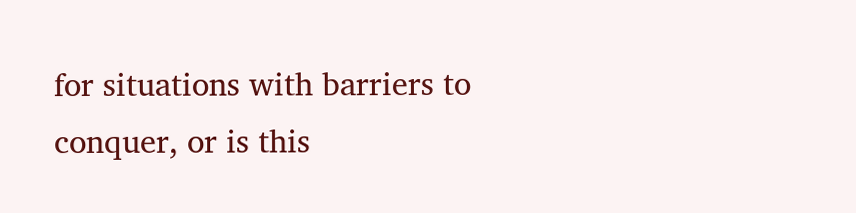for situations with barriers to conquer, or is this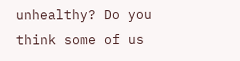unhealthy? Do you think some of us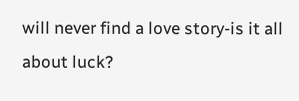will never find a love story-is it all about luck?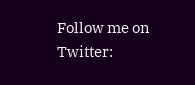Follow me on Twitter: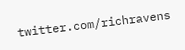twitter.com/richravens